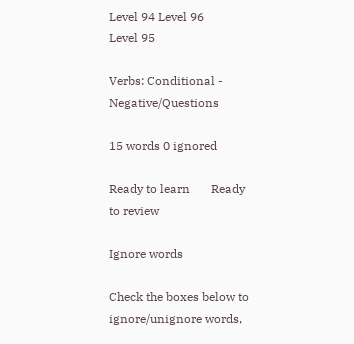Level 94 Level 96
Level 95

Verbs: Conditional - Negative/Questions

15 words 0 ignored

Ready to learn       Ready to review

Ignore words

Check the boxes below to ignore/unignore words,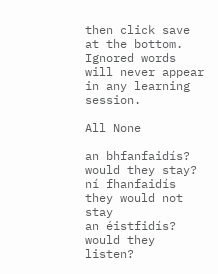then click save at the bottom. Ignored words will never appear in any learning session.

All None

an bhfanfaidís?
would they stay?
ní fhanfaidís
they would not stay
an éistfidís?
would they listen?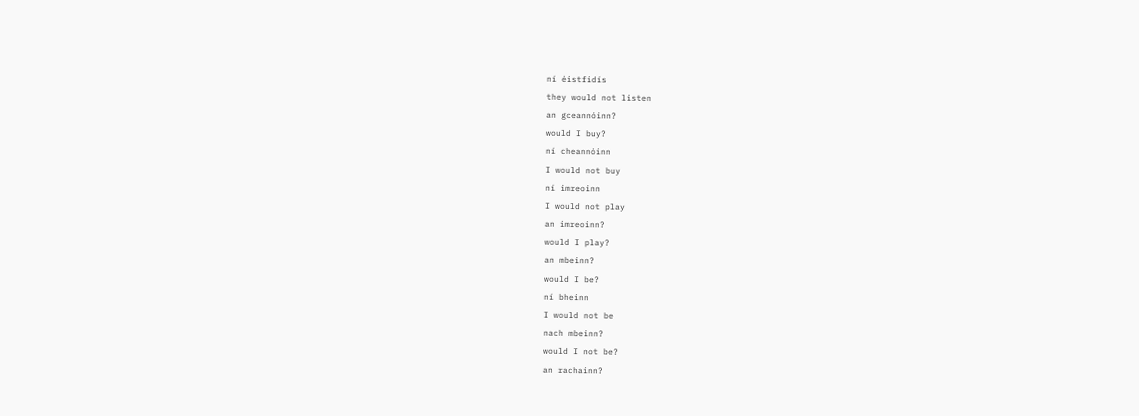ní éistfidís
they would not listen
an gceannóinn?
would I buy?
ní cheannóinn
I would not buy
ní imreoinn
I would not play
an imreoinn?
would I play?
an mbeinn?
would I be?
ní bheinn
I would not be
nach mbeinn?
would I not be?
an rachainn?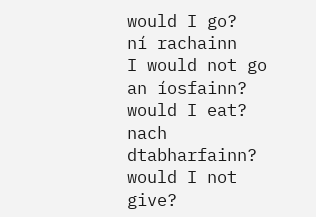would I go?
ní rachainn
I would not go
an íosfainn?
would I eat?
nach dtabharfainn?
would I not give?